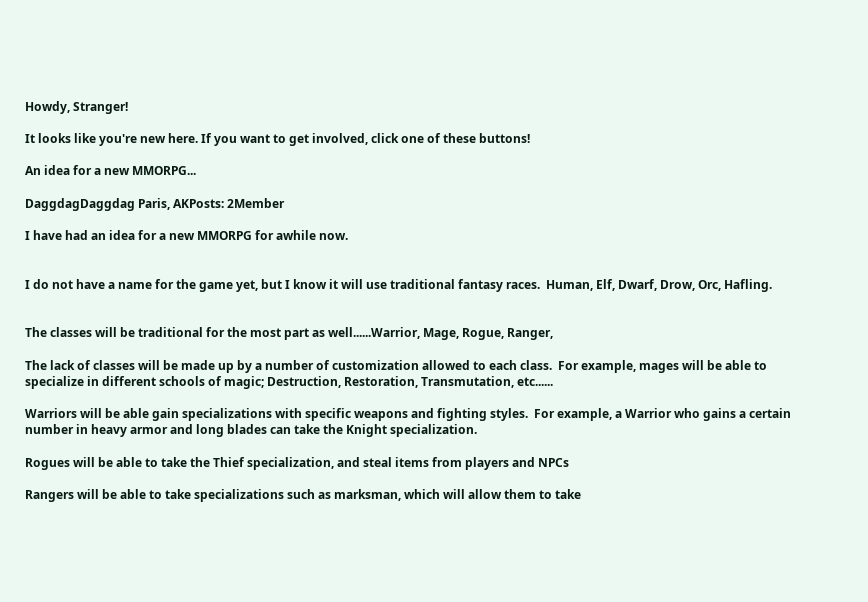Howdy, Stranger!

It looks like you're new here. If you want to get involved, click one of these buttons!

An idea for a new MMORPG...

DaggdagDaggdag Paris, AKPosts: 2Member

I have had an idea for a new MMORPG for awhile now.


I do not have a name for the game yet, but I know it will use traditional fantasy races.  Human, Elf, Dwarf, Drow, Orc, Hafling.


The classes will be traditional for the most part as well......Warrior, Mage, Rogue, Ranger,

The lack of classes will be made up by a number of customization allowed to each class.  For example, mages will be able to specialize in different schools of magic; Destruction, Restoration, Transmutation, etc......

Warriors will be able gain specializations with specific weapons and fighting styles.  For example, a Warrior who gains a certain number in heavy armor and long blades can take the Knight specialization.

Rogues will be able to take the Thief specialization, and steal items from players and NPCs

Rangers will be able to take specializations such as marksman, which will allow them to take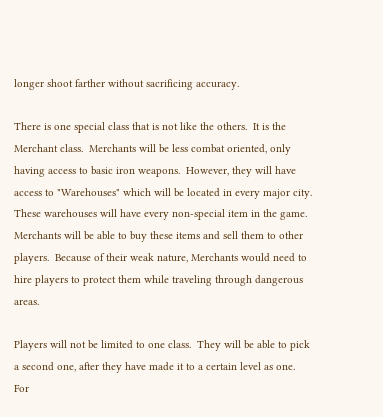longer shoot farther without sacrificing accuracy.

There is one special class that is not like the others.  It is the Merchant class.  Merchants will be less combat oriented, only having access to basic iron weapons.  However, they will have access to "Warehouses" which will be located in every major city.  These warehouses will have every non-special item in the game.  Merchants will be able to buy these items and sell them to other players.  Because of their weak nature, Merchants would need to hire players to protect them while traveling through dangerous areas.

Players will not be limited to one class.  They will be able to pick a second one, after they have made it to a certain level as one.  For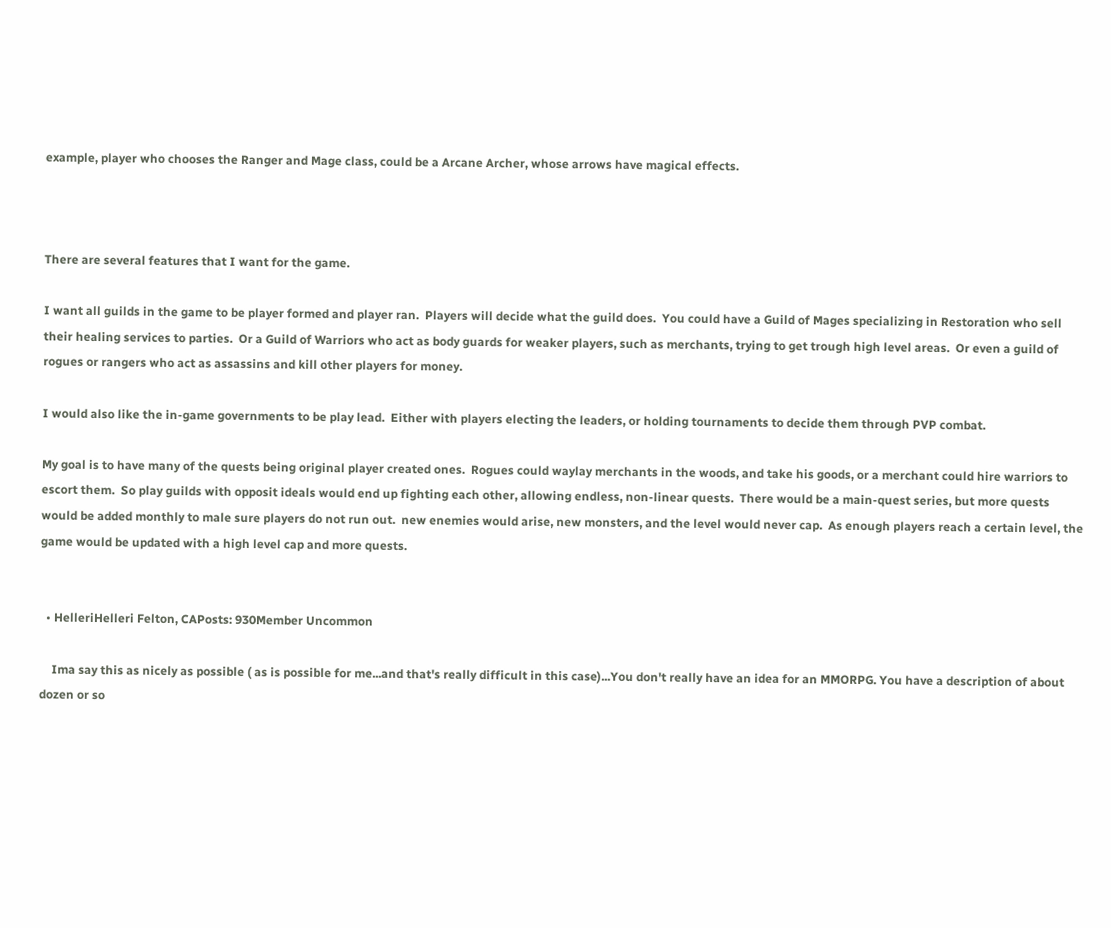example, player who chooses the Ranger and Mage class, could be a Arcane Archer, whose arrows have magical effects.



There are several features that I want for the game.

I want all guilds in the game to be player formed and player ran.  Players will decide what the guild does.  You could have a Guild of Mages specializing in Restoration who sell their healing services to parties.  Or a Guild of Warriors who act as body guards for weaker players, such as merchants, trying to get trough high level areas.  Or even a guild of rogues or rangers who act as assassins and kill other players for money.

I would also like the in-game governments to be play lead.  Either with players electing the leaders, or holding tournaments to decide them through PVP combat.

My goal is to have many of the quests being original player created ones.  Rogues could waylay merchants in the woods, and take his goods, or a merchant could hire warriors to escort them.  So play guilds with opposit ideals would end up fighting each other, allowing endless, non-linear quests.  There would be a main-quest series, but more quests would be added monthly to male sure players do not run out.  new enemies would arise, new monsters, and the level would never cap.  As enough players reach a certain level, the game would be updated with a high level cap and more quests.


  • HelleriHelleri Felton, CAPosts: 930Member Uncommon

    Ima say this as nicely as possible ( as is possible for me...and that's really difficult in this case)...You don't really have an idea for an MMORPG. You have a description of about dozen or so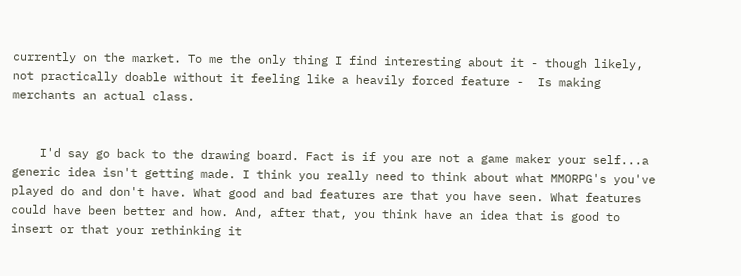currently on the market. To me the only thing I find interesting about it - though likely, not practically doable without it feeling like a heavily forced feature -  Is making merchants an actual class.


    I'd say go back to the drawing board. Fact is if you are not a game maker your self...a generic idea isn't getting made. I think you really need to think about what MMORPG's you've played do and don't have. What good and bad features are that you have seen. What features could have been better and how. And, after that, you think have an idea that is good to insert or that your rethinking it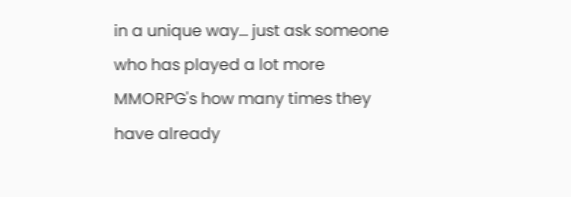in a unique way... just ask someone who has played a lot more MMORPG's how many times they have already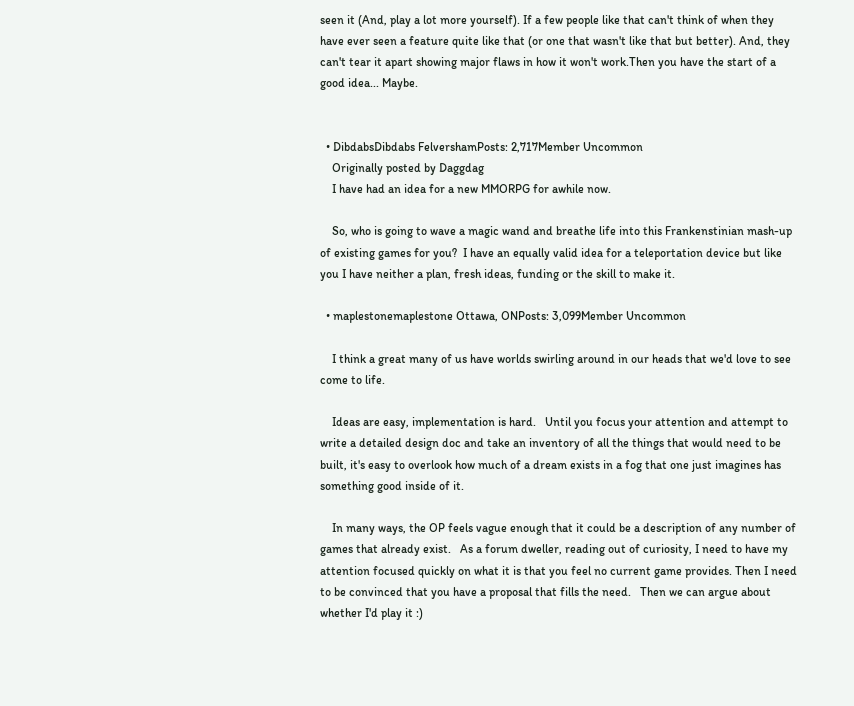seen it (And, play a lot more yourself). If a few people like that can't think of when they have ever seen a feature quite like that (or one that wasn't like that but better). And, they can't tear it apart showing major flaws in how it won't work.Then you have the start of a good idea... Maybe.


  • DibdabsDibdabs FelvershamPosts: 2,717Member Uncommon
    Originally posted by Daggdag
    I have had an idea for a new MMORPG for awhile now.

    So, who is going to wave a magic wand and breathe life into this Frankenstinian mash-up of existing games for you?  I have an equally valid idea for a teleportation device but like you I have neither a plan, fresh ideas, funding or the skill to make it.

  • maplestonemaplestone Ottawa, ONPosts: 3,099Member Uncommon

    I think a great many of us have worlds swirling around in our heads that we'd love to see come to life.

    Ideas are easy, implementation is hard.   Until you focus your attention and attempt to write a detailed design doc and take an inventory of all the things that would need to be built, it's easy to overlook how much of a dream exists in a fog that one just imagines has something good inside of it.

    In many ways, the OP feels vague enough that it could be a description of any number of games that already exist.   As a forum dweller, reading out of curiosity, I need to have my attention focused quickly on what it is that you feel no current game provides. Then I need to be convinced that you have a proposal that fills the need.   Then we can argue about whether I'd play it :)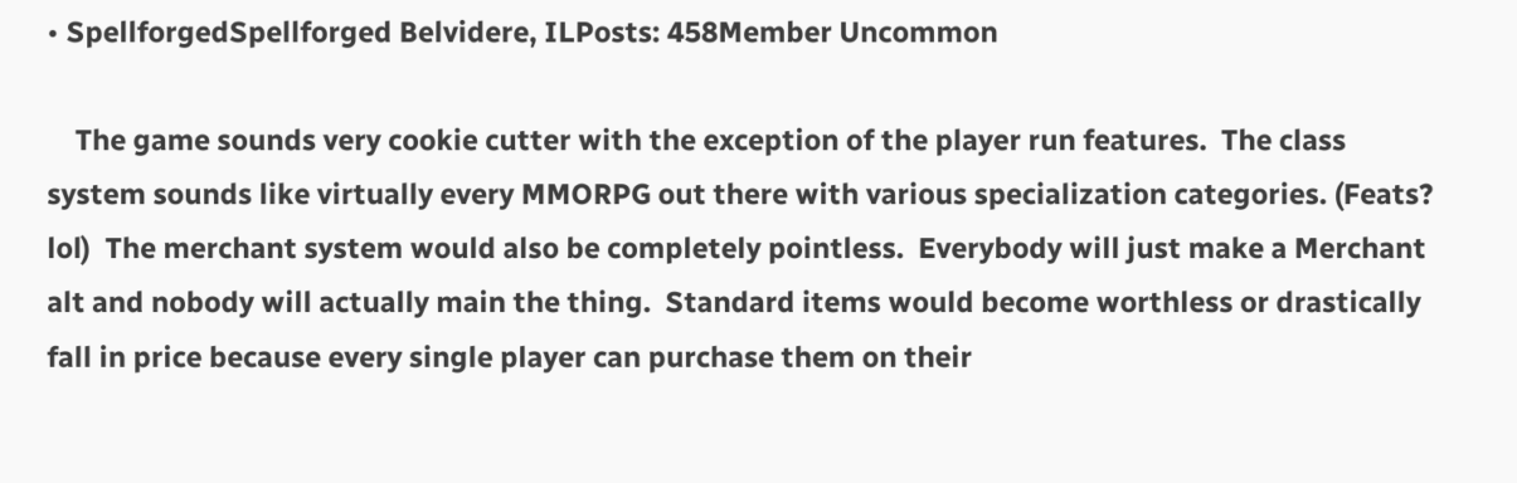• SpellforgedSpellforged Belvidere, ILPosts: 458Member Uncommon

    The game sounds very cookie cutter with the exception of the player run features.  The class system sounds like virtually every MMORPG out there with various specialization categories. (Feats? lol)  The merchant system would also be completely pointless.  Everybody will just make a Merchant alt and nobody will actually main the thing.  Standard items would become worthless or drastically fall in price because every single player can purchase them on their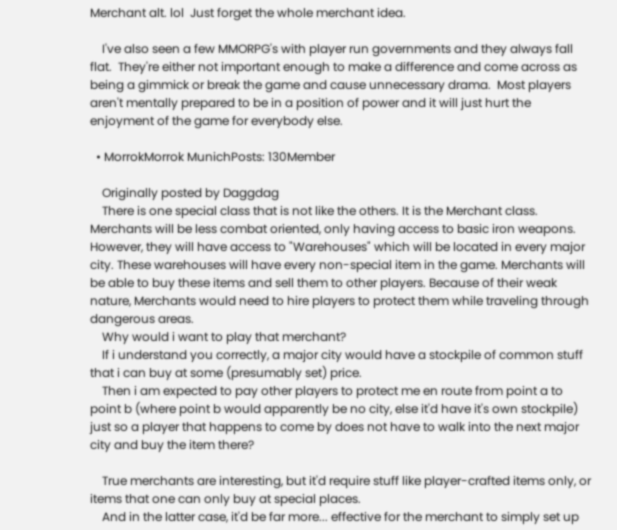Merchant alt. lol  Just forget the whole merchant idea.

    I've also seen a few MMORPG's with player run governments and they always fall flat.  They're either not important enough to make a difference and come across as being a gimmick or break the game and cause unnecessary drama.  Most players aren't mentally prepared to be in a position of power and it will just hurt the enjoyment of the game for everybody else.

  • MorrokMorrok MunichPosts: 130Member

    Originally posted by Daggdag
    There is one special class that is not like the others. It is the Merchant class. Merchants will be less combat oriented, only having access to basic iron weapons. However, they will have access to "Warehouses" which will be located in every major city. These warehouses will have every non-special item in the game. Merchants will be able to buy these items and sell them to other players. Because of their weak nature, Merchants would need to hire players to protect them while traveling through dangerous areas.
    Why would i want to play that merchant?
    If i understand you correctly, a major city would have a stockpile of common stuff that i can buy at some (presumably set) price.
    Then i am expected to pay other players to protect me en route from point a to point b (where point b would apparently be no city, else it'd have it's own stockpile) just so a player that happens to come by does not have to walk into the next major city and buy the item there?

    True merchants are interesting, but it'd require stuff like player-crafted items only, or items that one can only buy at special places.
    And in the latter case, it'd be far more... effective for the merchant to simply set up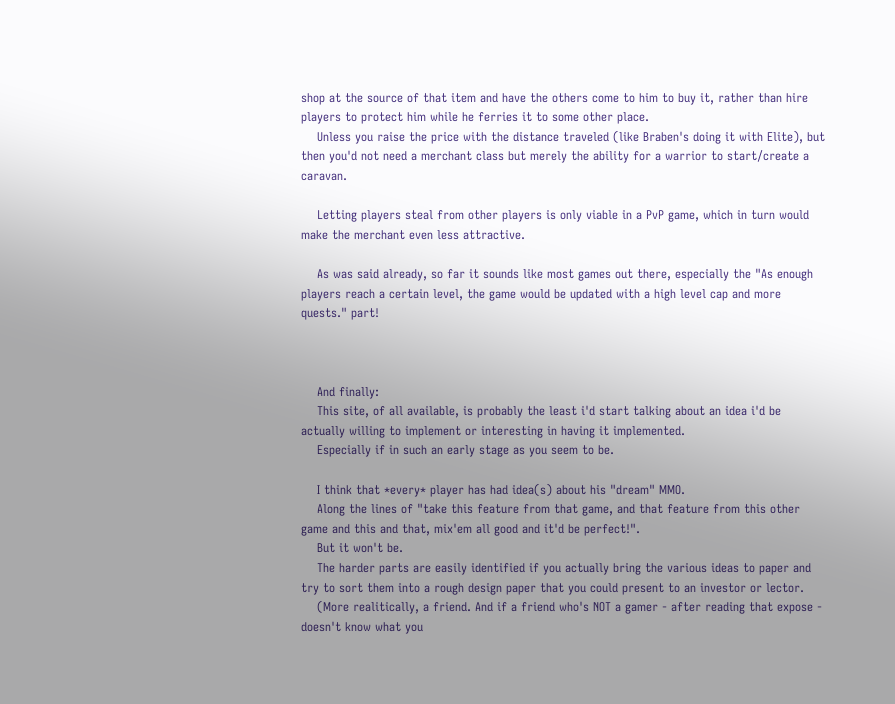shop at the source of that item and have the others come to him to buy it, rather than hire players to protect him while he ferries it to some other place.
    Unless you raise the price with the distance traveled (like Braben's doing it with Elite), but then you'd not need a merchant class but merely the ability for a warrior to start/create a caravan.

    Letting players steal from other players is only viable in a PvP game, which in turn would make the merchant even less attractive.

    As was said already, so far it sounds like most games out there, especially the "As enough players reach a certain level, the game would be updated with a high level cap and more quests." part!



    And finally:
    This site, of all available, is probably the least i'd start talking about an idea i'd be actually willing to implement or interesting in having it implemented.
    Especially if in such an early stage as you seem to be.

    I think that *every* player has had idea(s) about his "dream" MMO.
    Along the lines of "take this feature from that game, and that feature from this other game and this and that, mix'em all good and it'd be perfect!".
    But it won't be.
    The harder parts are easily identified if you actually bring the various ideas to paper and try to sort them into a rough design paper that you could present to an investor or lector.
    (More realitically, a friend. And if a friend who's NOT a gamer - after reading that expose - doesn't know what you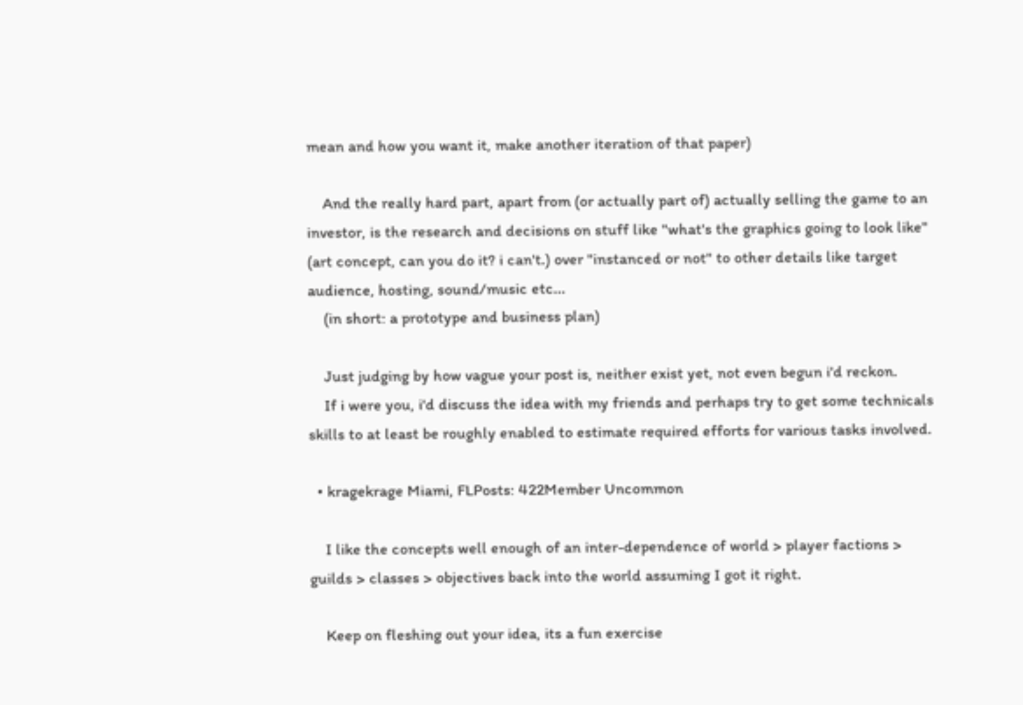mean and how you want it, make another iteration of that paper)

    And the really hard part, apart from (or actually part of) actually selling the game to an investor, is the research and decisions on stuff like "what's the graphics going to look like" (art concept, can you do it? i can't.) over "instanced or not" to other details like target audience, hosting, sound/music etc...
    (in short: a prototype and business plan)

    Just judging by how vague your post is, neither exist yet, not even begun i'd reckon.
    If i were you, i'd discuss the idea with my friends and perhaps try to get some technicals skills to at least be roughly enabled to estimate required efforts for various tasks involved.

  • kragekrage Miami, FLPosts: 422Member Uncommon

    I like the concepts well enough of an inter-dependence of world > player factions > guilds > classes > objectives back into the world assuming I got it right.

    Keep on fleshing out your idea, its a fun exercise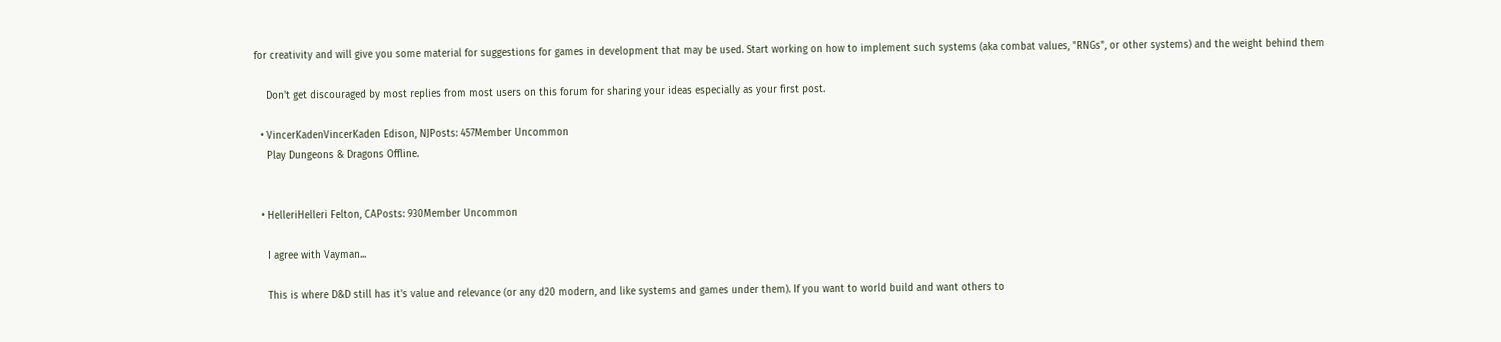for creativity and will give you some material for suggestions for games in development that may be used. Start working on how to implement such systems (aka combat values, "RNGs", or other systems) and the weight behind them

    Don't get discouraged by most replies from most users on this forum for sharing your ideas especially as your first post.

  • VincerKadenVincerKaden Edison, NJPosts: 457Member Uncommon
    Play Dungeons & Dragons Offline.


  • HelleriHelleri Felton, CAPosts: 930Member Uncommon

    I agree with Vayman...

    This is where D&D still has it's value and relevance (or any d20 modern, and like systems and games under them). If you want to world build and want others to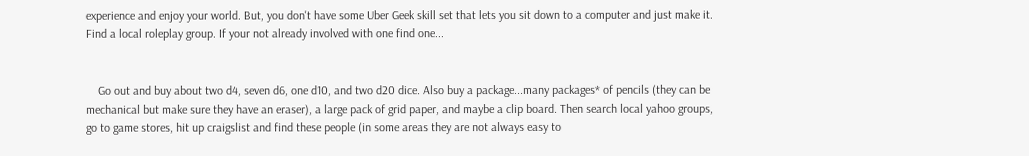experience and enjoy your world. But, you don't have some Uber Geek skill set that lets you sit down to a computer and just make it. Find a local roleplay group. If your not already involved with one find one...


    Go out and buy about two d4, seven d6, one d10, and two d20 dice. Also buy a package...many packages* of pencils (they can be mechanical but make sure they have an eraser), a large pack of grid paper, and maybe a clip board. Then search local yahoo groups, go to game stores, hit up craigslist and find these people (in some areas they are not always easy to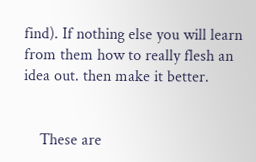find). If nothing else you will learn from them how to really flesh an idea out. then make it better.


    These are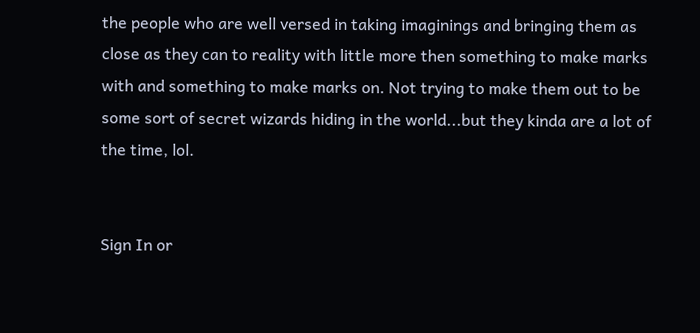the people who are well versed in taking imaginings and bringing them as close as they can to reality with little more then something to make marks with and something to make marks on. Not trying to make them out to be some sort of secret wizards hiding in the world...but they kinda are a lot of the time, lol.


Sign In or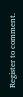Register to comment.